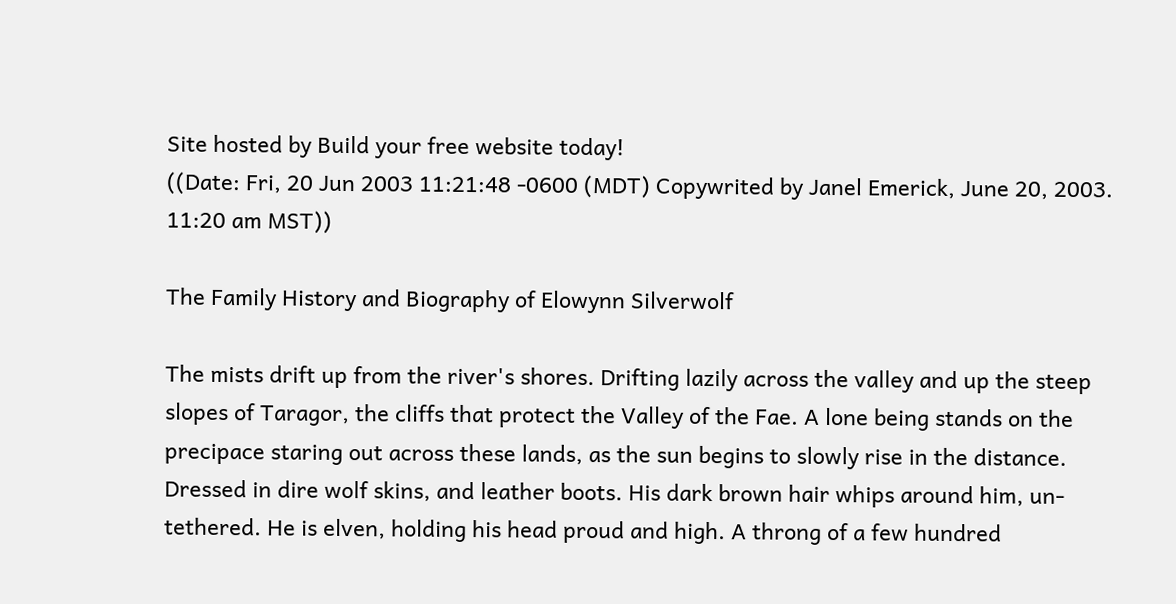Site hosted by Build your free website today!
((Date: Fri, 20 Jun 2003 11:21:48 -0600 (MDT) Copywrited by Janel Emerick, June 20, 2003. 11:20 am MST))

The Family History and Biography of Elowynn Silverwolf

The mists drift up from the river's shores. Drifting lazily across the valley and up the steep slopes of Taragor, the cliffs that protect the Valley of the Fae. A lone being stands on the precipace staring out across these lands, as the sun begins to slowly rise in the distance. Dressed in dire wolf skins, and leather boots. His dark brown hair whips around him, un-tethered. He is elven, holding his head proud and high. A throng of a few hundred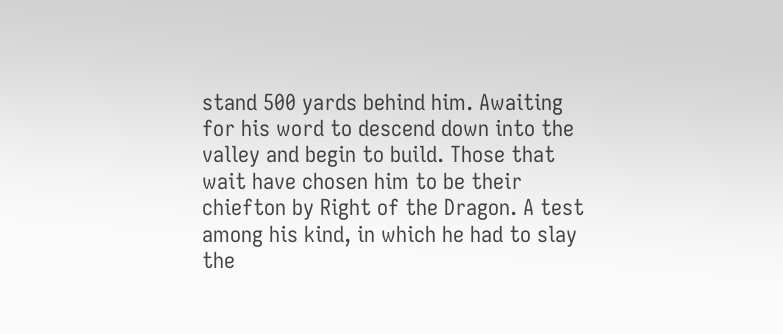stand 500 yards behind him. Awaiting for his word to descend down into the valley and begin to build. Those that wait have chosen him to be their chiefton by Right of the Dragon. A test among his kind, in which he had to slay the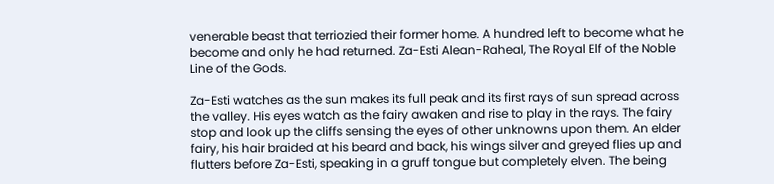venerable beast that terriozied their former home. A hundred left to become what he become and only he had returned. Za-Esti Alean-Raheal, The Royal Elf of the Noble Line of the Gods.

Za-Esti watches as the sun makes its full peak and its first rays of sun spread across the valley. His eyes watch as the fairy awaken and rise to play in the rays. The fairy stop and look up the cliffs sensing the eyes of other unknowns upon them. An elder fairy, his hair braided at his beard and back, his wings silver and greyed flies up and flutters before Za-Esti, speaking in a gruff tongue but completely elven. The being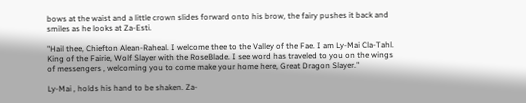bows at the waist and a little crown slides forward onto his brow, the fairy pushes it back and smiles as he looks at Za-Esti.

"Hail thee, Chiefton Alean-Raheal. I welcome thee to the Valley of the Fae. I am Ly-Mai Cla-Tahl. King of the Fairie, Wolf Slayer with the RoseBlade. I see word has traveled to you on the wings of messengers , welcoming you to come make your home here, Great Dragon Slayer."

Ly-Mai , holds his hand to be shaken. Za-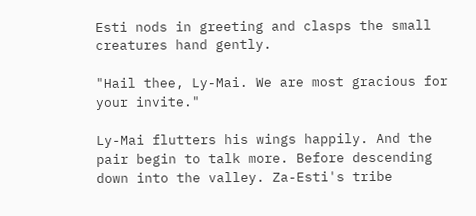Esti nods in greeting and clasps the small creatures hand gently.

"Hail thee, Ly-Mai. We are most gracious for your invite."

Ly-Mai flutters his wings happily. And the pair begin to talk more. Before descending down into the valley. Za-Esti's tribe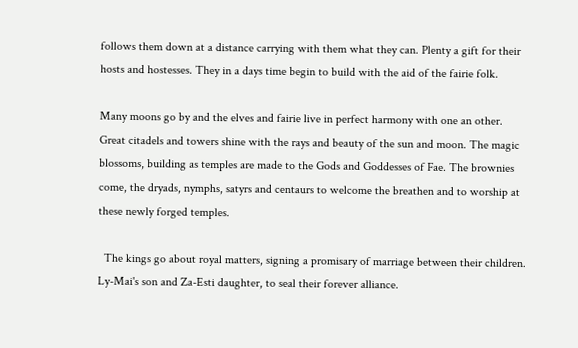follows them down at a distance carrying with them what they can. Plenty a gift for their hosts and hostesses. They in a days time begin to build with the aid of the fairie folk.

Many moons go by and the elves and fairie live in perfect harmony with one an other. Great citadels and towers shine with the rays and beauty of the sun and moon. The magic blossoms, building as temples are made to the Gods and Goddesses of Fae. The brownies come, the dryads, nymphs, satyrs and centaurs to welcome the breathen and to worship at these newly forged temples.

  The kings go about royal matters, signing a promisary of marriage between their children. Ly-Mai's son and Za-Esti daughter, to seal their forever alliance.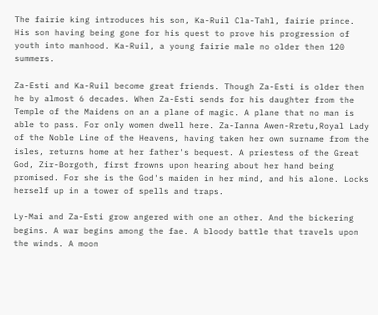The fairie king introduces his son, Ka-Ruil Cla-Tahl, fairie prince. His son having being gone for his quest to prove his progression of youth into manhood. Ka-Ruil, a young fairie male no older then 120 summers.

Za-Esti and Ka-Ruil become great friends. Though Za-Esti is older then he by almost 6 decades. When Za-Esti sends for his daughter from the Temple of the Maidens on an a plane of magic. A plane that no man is able to pass. For only women dwell here. Za-Ianna Awen-Rretu,Royal Lady of the Noble Line of the Heavens, having taken her own surname from the isles, returns home at her father's bequest. A priestess of the Great God, Zir-Borgoth, first frowns upon hearing about her hand being promised. For she is the God's maiden in her mind, and his alone. Locks herself up in a tower of spells and traps.

Ly-Mai and Za-Esti grow angered with one an other. And the bickering begins. A war begins among the fae. A bloody battle that travels upon the winds. A moon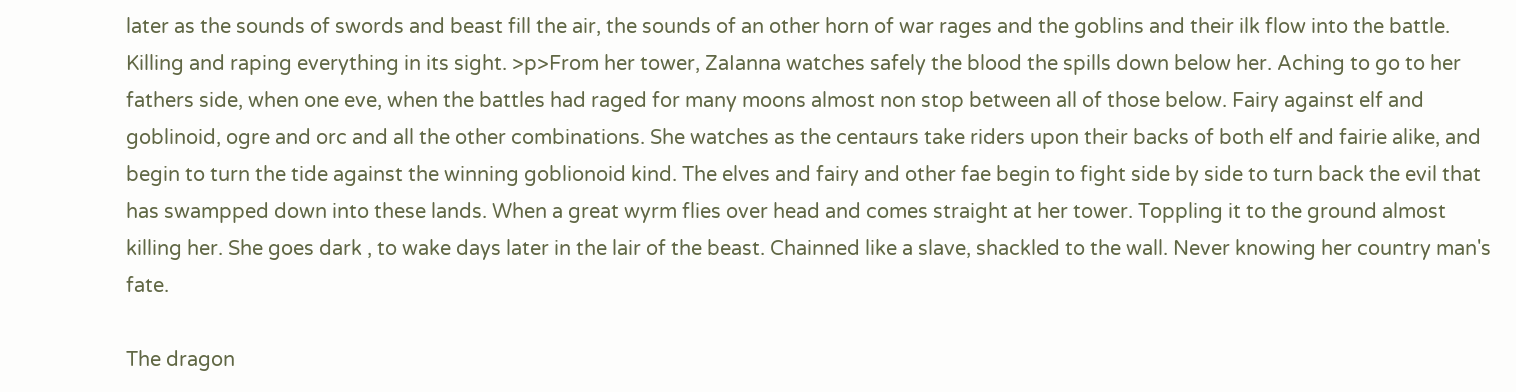later as the sounds of swords and beast fill the air, the sounds of an other horn of war rages and the goblins and their ilk flow into the battle. Killing and raping everything in its sight. >p>From her tower, ZaIanna watches safely the blood the spills down below her. Aching to go to her fathers side, when one eve, when the battles had raged for many moons almost non stop between all of those below. Fairy against elf and goblinoid, ogre and orc and all the other combinations. She watches as the centaurs take riders upon their backs of both elf and fairie alike, and begin to turn the tide against the winning goblionoid kind. The elves and fairy and other fae begin to fight side by side to turn back the evil that has swampped down into these lands. When a great wyrm flies over head and comes straight at her tower. Toppling it to the ground almost killing her. She goes dark , to wake days later in the lair of the beast. Chainned like a slave, shackled to the wall. Never knowing her country man's fate.

The dragon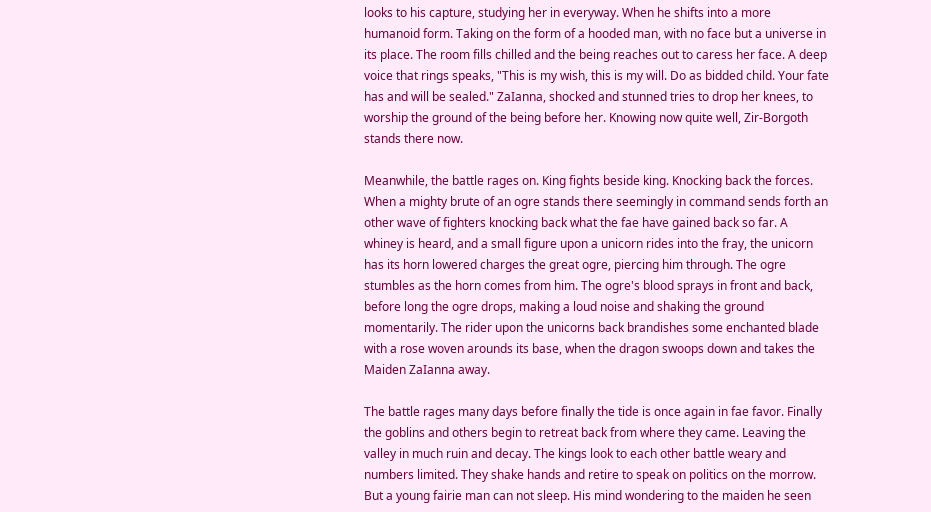looks to his capture, studying her in everyway. When he shifts into a more humanoid form. Taking on the form of a hooded man, with no face but a universe in its place. The room fills chilled and the being reaches out to caress her face. A deep voice that rings speaks, "This is my wish, this is my will. Do as bidded child. Your fate has and will be sealed." ZaIanna, shocked and stunned tries to drop her knees, to worship the ground of the being before her. Knowing now quite well, Zir-Borgoth stands there now.

Meanwhile, the battle rages on. King fights beside king. Knocking back the forces. When a mighty brute of an ogre stands there seemingly in command sends forth an other wave of fighters knocking back what the fae have gained back so far. A whiney is heard, and a small figure upon a unicorn rides into the fray, the unicorn has its horn lowered charges the great ogre, piercing him through. The ogre stumbles as the horn comes from him. The ogre's blood sprays in front and back, before long the ogre drops, making a loud noise and shaking the ground momentarily. The rider upon the unicorns back brandishes some enchanted blade with a rose woven arounds its base, when the dragon swoops down and takes the Maiden ZaIanna away.

The battle rages many days before finally the tide is once again in fae favor. Finally the goblins and others begin to retreat back from where they came. Leaving the valley in much ruin and decay. The kings look to each other battle weary and numbers limited. They shake hands and retire to speak on politics on the morrow. But a young fairie man can not sleep. His mind wondering to the maiden he seen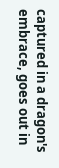captured in a dragon's embrace, goes out in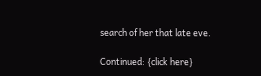search of her that late eve.

Continued: {click here}